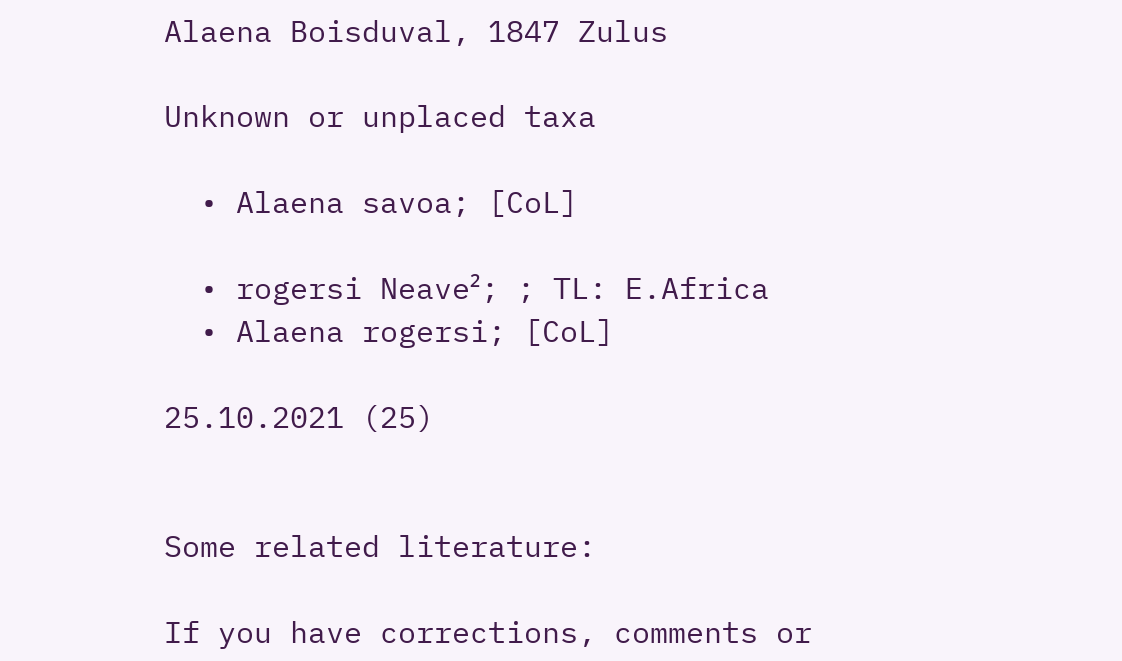Alaena Boisduval, 1847 Zulus

Unknown or unplaced taxa

  • Alaena savoa; [CoL]

  • rogersi Neave²; ; TL: E.Africa
  • Alaena rogersi; [CoL]

25.10.2021 (25)


Some related literature:

If you have corrections, comments or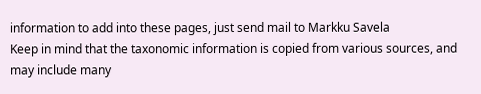information to add into these pages, just send mail to Markku Savela
Keep in mind that the taxonomic information is copied from various sources, and may include many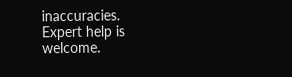inaccuracies. Expert help is welcome.